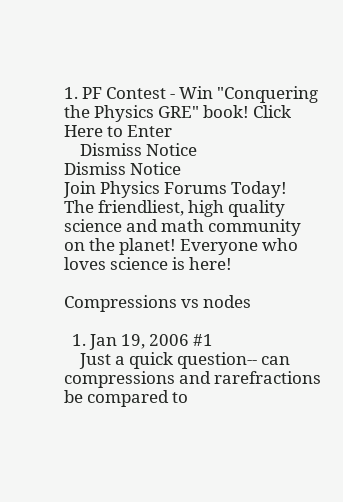1. PF Contest - Win "Conquering the Physics GRE" book! Click Here to Enter
    Dismiss Notice
Dismiss Notice
Join Physics Forums Today!
The friendliest, high quality science and math community on the planet! Everyone who loves science is here!

Compressions vs nodes

  1. Jan 19, 2006 #1
    Just a quick question-- can compressions and rarefractions be compared to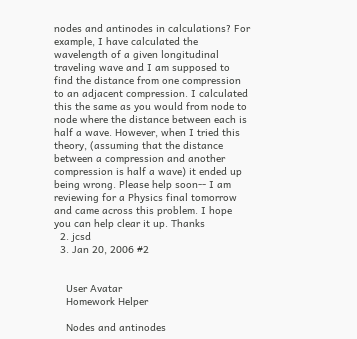nodes and antinodes in calculations? For example, I have calculated the wavelength of a given longitudinal traveling wave and I am supposed to find the distance from one compression to an adjacent compression. I calculated this the same as you would from node to node where the distance between each is half a wave. However, when I tried this theory, (assuming that the distance between a compression and another compression is half a wave) it ended up being wrong. Please help soon-- I am reviewing for a Physics final tomorrow and came across this problem. I hope you can help clear it up. Thanks
  2. jcsd
  3. Jan 20, 2006 #2


    User Avatar
    Homework Helper

    Nodes and antinodes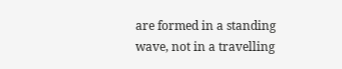are formed in a standing wave, not in a travelling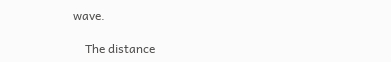wave.

    The distance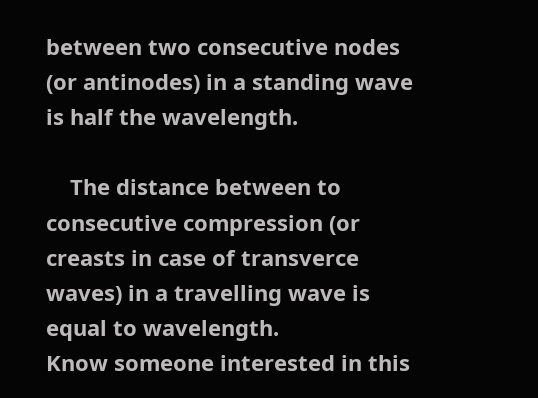between two consecutive nodes (or antinodes) in a standing wave is half the wavelength.

    The distance between to consecutive compression (or creasts in case of transverce waves) in a travelling wave is equal to wavelength.
Know someone interested in this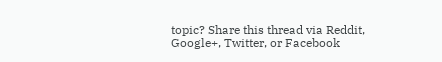topic? Share this thread via Reddit, Google+, Twitter, or Facebook